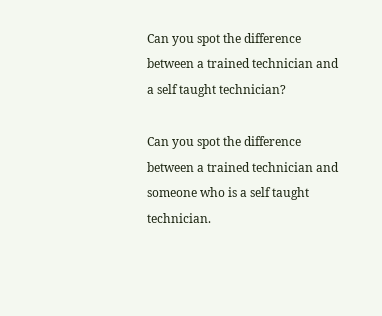Can you spot the difference between a trained technician and a self taught technician?

Can you spot the difference between a trained technician and someone who is a self taught technician.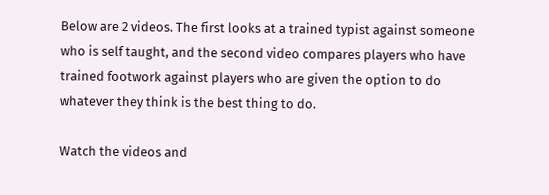Below are 2 videos. The first looks at a trained typist against someone who is self taught, and the second video compares players who have trained footwork against players who are given the option to do whatever they think is the best thing to do.

Watch the videos and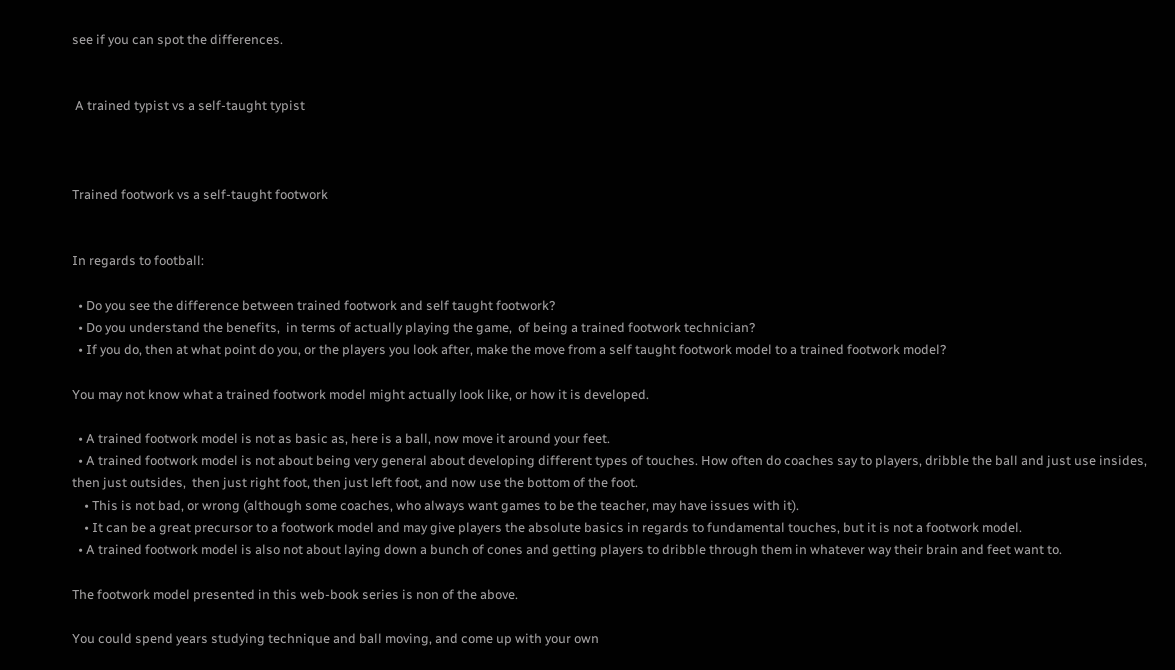see if you can spot the differences.


 A trained typist vs a self-taught typist



Trained footwork vs a self-taught footwork


In regards to football:

  • Do you see the difference between trained footwork and self taught footwork?
  • Do you understand the benefits,  in terms of actually playing the game,  of being a trained footwork technician?
  • If you do, then at what point do you, or the players you look after, make the move from a self taught footwork model to a trained footwork model?

You may not know what a trained footwork model might actually look like, or how it is developed.

  • A trained footwork model is not as basic as, here is a ball, now move it around your feet.
  • A trained footwork model is not about being very general about developing different types of touches. How often do coaches say to players, dribble the ball and just use insides, then just outsides,  then just right foot, then just left foot, and now use the bottom of the foot.
    • This is not bad, or wrong (although some coaches, who always want games to be the teacher, may have issues with it).
    • It can be a great precursor to a footwork model and may give players the absolute basics in regards to fundamental touches, but it is not a footwork model.
  • A trained footwork model is also not about laying down a bunch of cones and getting players to dribble through them in whatever way their brain and feet want to.

The footwork model presented in this web-book series is non of the above.

You could spend years studying technique and ball moving, and come up with your own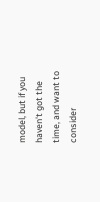model, but if you haven't got the time, and want to consider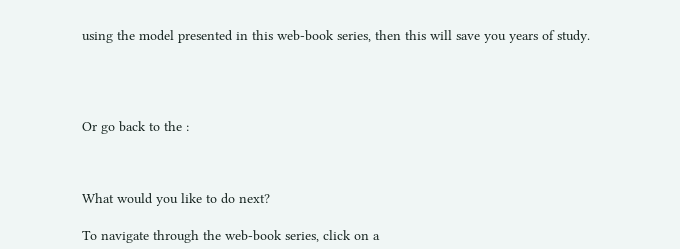using the model presented in this web-book series, then this will save you years of study.




Or go back to the :



What would you like to do next?

To navigate through the web-book series, click on a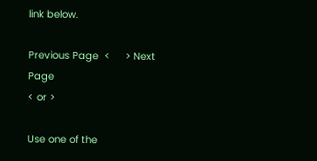link below.

Previous Page  <     > Next Page
< or >

Use one of the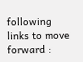following links to move forward :